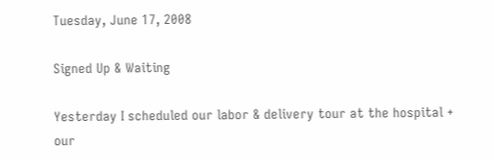Tuesday, June 17, 2008

Signed Up & Waiting

Yesterday I scheduled our labor & delivery tour at the hospital + our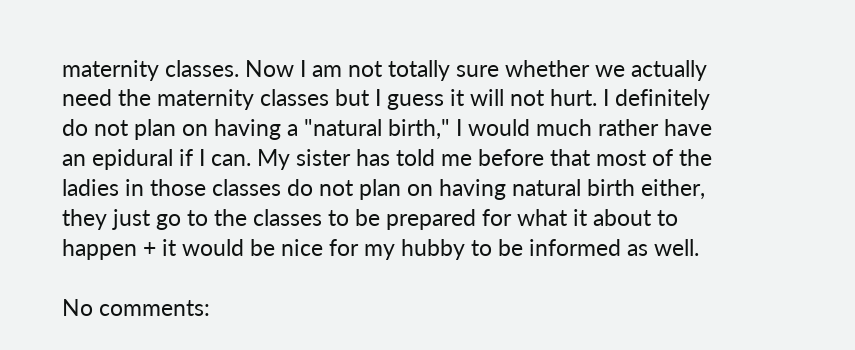maternity classes. Now I am not totally sure whether we actually need the maternity classes but I guess it will not hurt. I definitely do not plan on having a "natural birth," I would much rather have an epidural if I can. My sister has told me before that most of the ladies in those classes do not plan on having natural birth either, they just go to the classes to be prepared for what it about to happen + it would be nice for my hubby to be informed as well.

No comments: